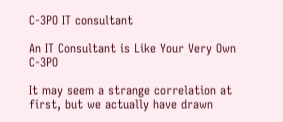C-3PO IT consultant

An IT Consultant is Like Your Very Own C-3PO

It may seem a strange correlation at first, but we actually have drawn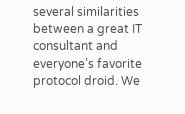several similarities between a great IT consultant and everyone’s favorite protocol droid. We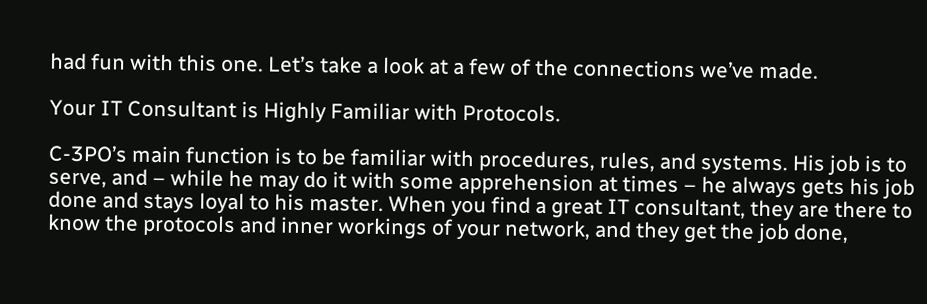had fun with this one. Let’s take a look at a few of the connections we’ve made.

Your IT Consultant is Highly Familiar with Protocols.

C-3PO’s main function is to be familiar with procedures, rules, and systems. His job is to serve, and – while he may do it with some apprehension at times – he always gets his job done and stays loyal to his master. When you find a great IT consultant, they are there to know the protocols and inner workings of your network, and they get the job done,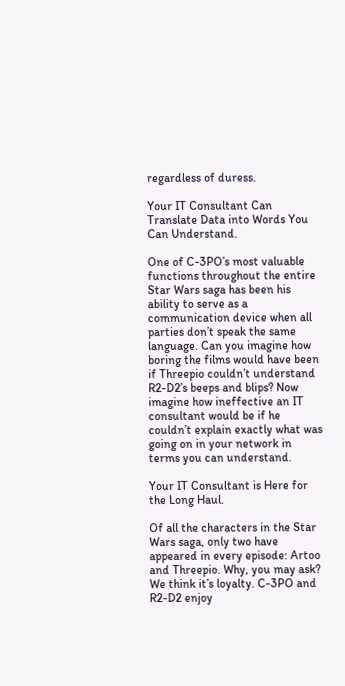regardless of duress.

Your IT Consultant Can Translate Data into Words You Can Understand.

One of C-3PO’s most valuable functions throughout the entire Star Wars saga has been his ability to serve as a communication device when all parties don’t speak the same language. Can you imagine how boring the films would have been if Threepio couldn’t understand R2-D2’s beeps and blips? Now imagine how ineffective an IT consultant would be if he couldn’t explain exactly what was going on in your network in terms you can understand.

Your IT Consultant is Here for the Long Haul.

Of all the characters in the Star Wars saga, only two have appeared in every episode: Artoo and Threepio. Why, you may ask? We think it’s loyalty. C-3PO and R2-D2 enjoy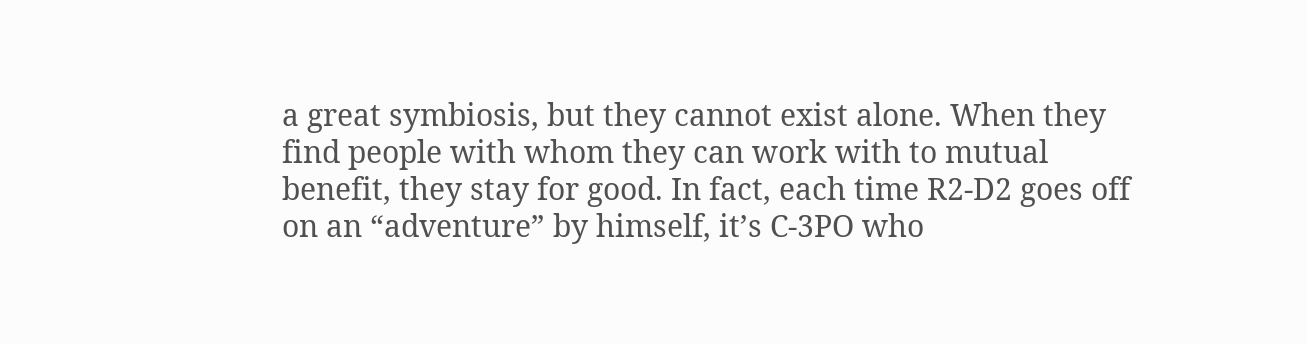a great symbiosis, but they cannot exist alone. When they find people with whom they can work with to mutual benefit, they stay for good. In fact, each time R2-D2 goes off on an “adventure” by himself, it’s C-3PO who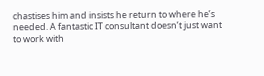chastises him and insists he return to where he’s needed. A fantastic IT consultant doesn’t just want to work with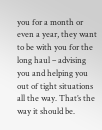you for a month or even a year, they want to be with you for the long haul – advising you and helping you out of tight situations all the way. That’s the way it should be.